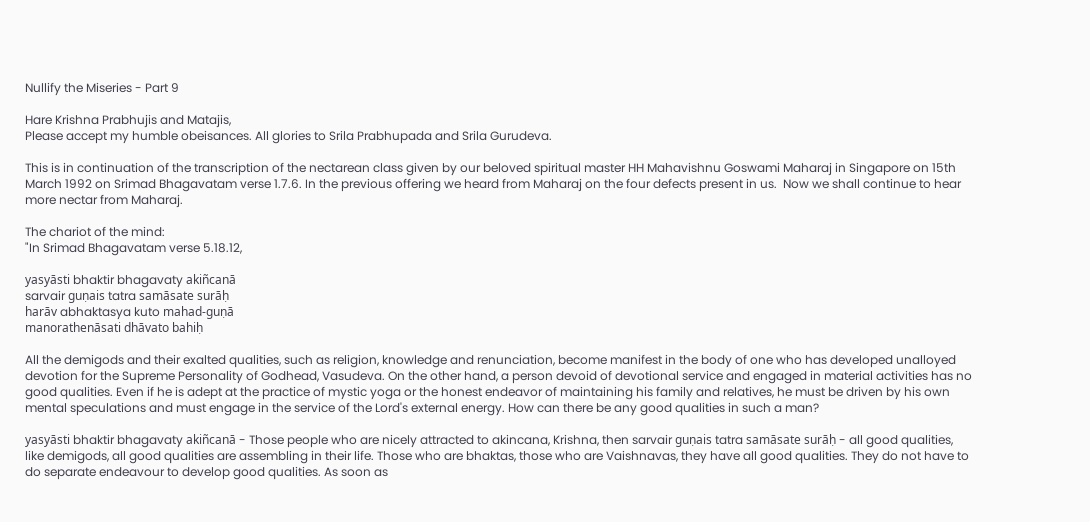Nullify the Miseries - Part 9

Hare Krishna Prabhujis and Matajis,
Please accept my humble obeisances. All glories to Srila Prabhupada and Srila Gurudeva.

This is in continuation of the transcription of the nectarean class given by our beloved spiritual master HH Mahavishnu Goswami Maharaj in Singapore on 15th March 1992 on Srimad Bhagavatam verse 1.7.6. In the previous offering we heard from Maharaj on the four defects present in us.  Now we shall continue to hear more nectar from Maharaj.

The chariot of the mind:
"In Srimad Bhagavatam verse 5.18.12,

yasyāsti bhaktir bhagavaty akiñcanā
sarvair guṇais tatra samāsate surāḥ
harāv abhaktasya kuto mahad-guṇā
manorathenāsati dhāvato bahiḥ

All the demigods and their exalted qualities, such as religion, knowledge and renunciation, become manifest in the body of one who has developed unalloyed devotion for the Supreme Personality of Godhead, Vasudeva. On the other hand, a person devoid of devotional service and engaged in material activities has no good qualities. Even if he is adept at the practice of mystic yoga or the honest endeavor of maintaining his family and relatives, he must be driven by his own mental speculations and must engage in the service of the Lord's external energy. How can there be any good qualities in such a man?

yasyāsti bhaktir bhagavaty akiñcanā - Those people who are nicely attracted to akincana, Krishna, then sarvair guṇais tatra samāsate surāḥ - all good qualities, like demigods, all good qualities are assembling in their life. Those who are bhaktas, those who are Vaishnavas, they have all good qualities. They do not have to do separate endeavour to develop good qualities. As soon as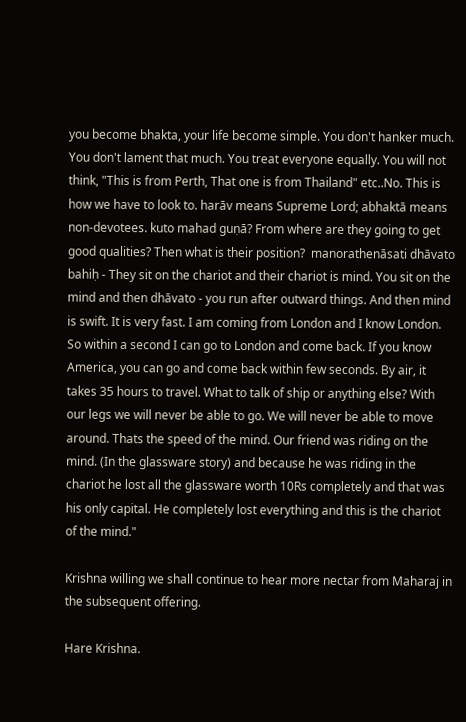you become bhakta, your life become simple. You don't hanker much. You don't lament that much. You treat everyone equally. You will not think, "This is from Perth, That one is from Thailand" etc..No. This is how we have to look to. harāv means Supreme Lord; abhaktā means non-devotees. kuto mahad guṇā? From where are they going to get good qualities? Then what is their position?  manorathenāsati dhāvato bahiḥ - They sit on the chariot and their chariot is mind. You sit on the mind and then dhāvato - you run after outward things. And then mind is swift. It is very fast. I am coming from London and I know London. So within a second I can go to London and come back. If you know America, you can go and come back within few seconds. By air, it takes 35 hours to travel. What to talk of ship or anything else? With our legs we will never be able to go. We will never be able to move around. Thats the speed of the mind. Our friend was riding on the mind. (In the glassware story) and because he was riding in the chariot he lost all the glassware worth 10Rs completely and that was his only capital. He completely lost everything and this is the chariot of the mind."

Krishna willing we shall continue to hear more nectar from Maharaj in the subsequent offering.

Hare Krishna.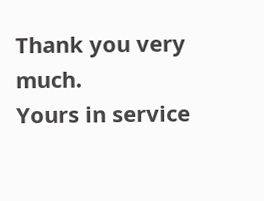Thank you very much.
Yours in service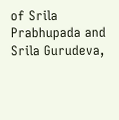of Srila Prabhupada and Srila Gurudeva,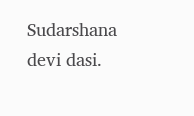Sudarshana devi dasi.